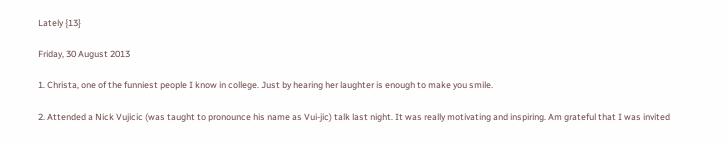Lately {13}

Friday, 30 August 2013

1. Christa, one of the funniest people I know in college. Just by hearing her laughter is enough to make you smile.

2. Attended a Nick Vujicic (was taught to pronounce his name as Vui-jic) talk last night. It was really motivating and inspiring. Am grateful that I was invited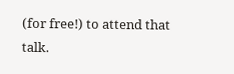(for free!) to attend that talk.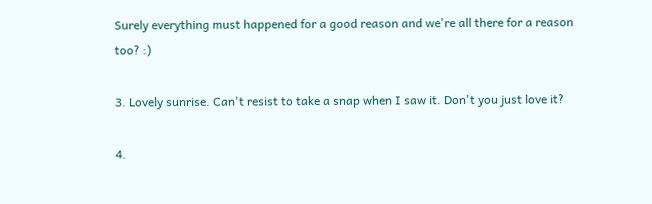Surely everything must happened for a good reason and we're all there for a reason too? :)

3. Lovely sunrise. Can't resist to take a snap when I saw it. Don't you just love it?

4.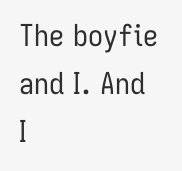The boyfie and I. And I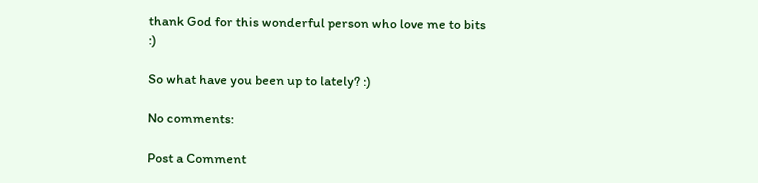thank God for this wonderful person who love me to bits :)

So what have you been up to lately? :)

No comments:

Post a Comment